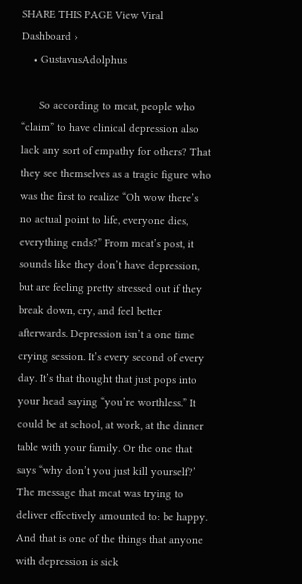SHARE THIS PAGE View Viral Dashboard ›
    • GustavusAdolphus

      So according to mcat, people who “claim” to have clinical depression also lack any sort of empathy for others? That they see themselves as a tragic figure who was the first to realize “Oh wow there’s no actual point to life, everyone dies, everything ends?” From mcat’s post, it sounds like they don’t have depression, but are feeling pretty stressed out if they break down, cry, and feel better afterwards. Depression isn’t a one time crying session. It’s every second of every day. It’s that thought that just pops into your head saying “you’re worthless.” It could be at school, at work, at the dinner table with your family. Or the one that says “why don’t you just kill yourself?’  The message that mcat was trying to deliver effectively amounted to: be happy. And that is one of the things that anyone with depression is sick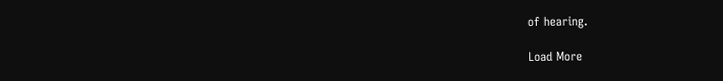of hearing.

Load More